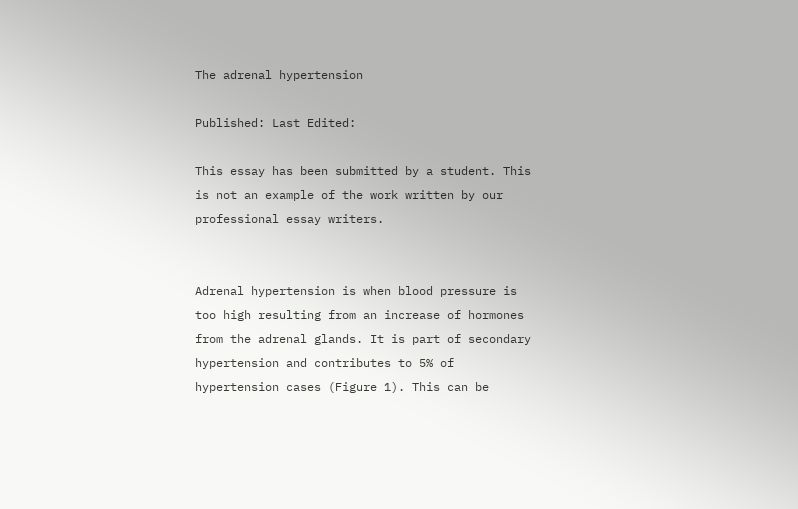The adrenal hypertension

Published: Last Edited:

This essay has been submitted by a student. This is not an example of the work written by our professional essay writers.


Adrenal hypertension is when blood pressure is too high resulting from an increase of hormones from the adrenal glands. It is part of secondary hypertension and contributes to 5% of hypertension cases (Figure 1). This can be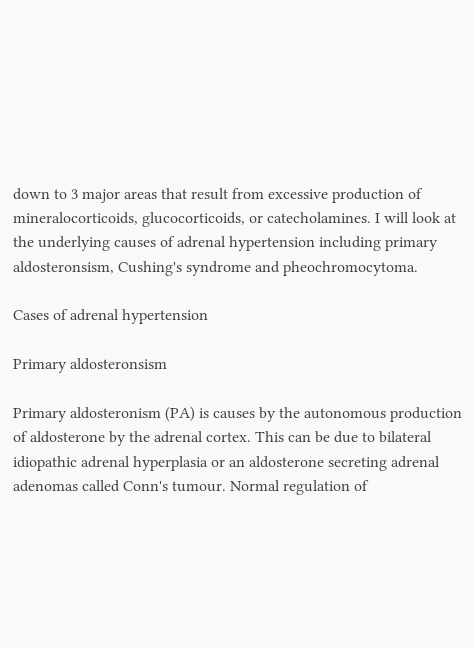down to 3 major areas that result from excessive production of mineralocorticoids, glucocorticoids, or catecholamines. I will look at the underlying causes of adrenal hypertension including primary aldosteronsism, Cushing's syndrome and pheochromocytoma.

Cases of adrenal hypertension

Primary aldosteronsism

Primary aldosteronism (PA) is causes by the autonomous production of aldosterone by the adrenal cortex. This can be due to bilateral idiopathic adrenal hyperplasia or an aldosterone secreting adrenal adenomas called Conn's tumour. Normal regulation of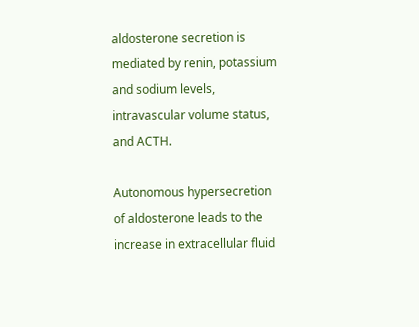aldosterone secretion is mediated by renin, potassium and sodium levels, intravascular volume status, and ACTH.

Autonomous hypersecretion of aldosterone leads to the increase in extracellular fluid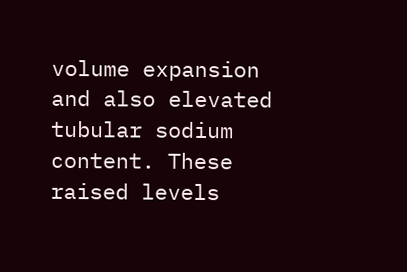volume expansion and also elevated tubular sodium content. These raised levels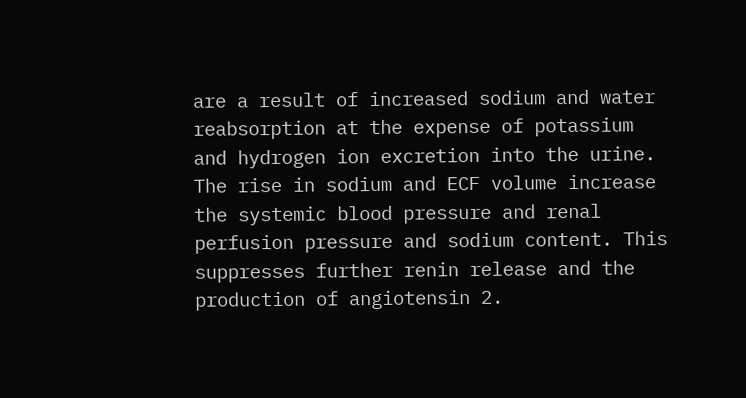are a result of increased sodium and water reabsorption at the expense of potassium and hydrogen ion excretion into the urine. The rise in sodium and ECF volume increase the systemic blood pressure and renal perfusion pressure and sodium content. This suppresses further renin release and the production of angiotensin 2.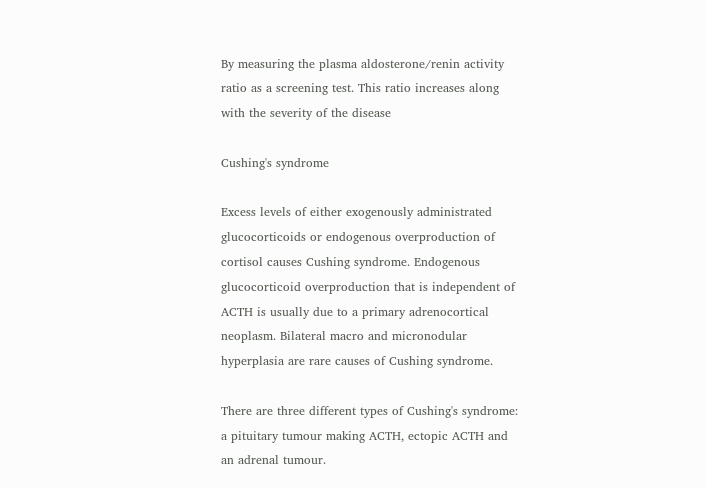By measuring the plasma aldosterone/renin activity ratio as a screening test. This ratio increases along with the severity of the disease

Cushing's syndrome

Excess levels of either exogenously administrated glucocorticoids or endogenous overproduction of cortisol causes Cushing syndrome. Endogenous glucocorticoid overproduction that is independent of ACTH is usually due to a primary adrenocortical neoplasm. Bilateral macro and micronodular hyperplasia are rare causes of Cushing syndrome.

There are three different types of Cushing's syndrome: a pituitary tumour making ACTH, ectopic ACTH and an adrenal tumour.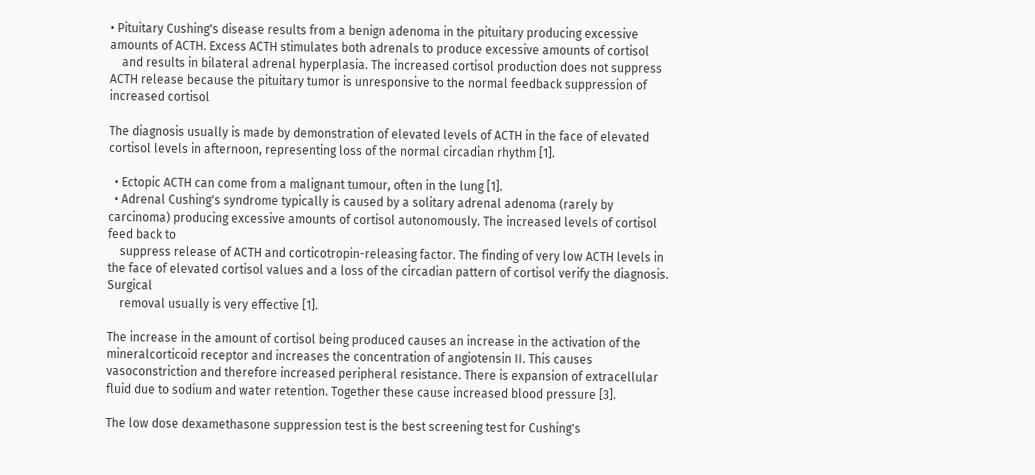• Pituitary Cushing's disease results from a benign adenoma in the pituitary producing excessive amounts of ACTH. Excess ACTH stimulates both adrenals to produce excessive amounts of cortisol
    and results in bilateral adrenal hyperplasia. The increased cortisol production does not suppress ACTH release because the pituitary tumor is unresponsive to the normal feedback suppression of increased cortisol

The diagnosis usually is made by demonstration of elevated levels of ACTH in the face of elevated cortisol levels in afternoon, representing loss of the normal circadian rhythm [1].

  • Ectopic ACTH can come from a malignant tumour, often in the lung [1].
  • Adrenal Cushing's syndrome typically is caused by a solitary adrenal adenoma (rarely by carcinoma) producing excessive amounts of cortisol autonomously. The increased levels of cortisol feed back to
    suppress release of ACTH and corticotropin-releasing factor. The finding of very low ACTH levels in the face of elevated cortisol values and a loss of the circadian pattern of cortisol verify the diagnosis. Surgical
    removal usually is very effective [1].

The increase in the amount of cortisol being produced causes an increase in the activation of the mineralcorticoid receptor and increases the concentration of angiotensin II. This causes vasoconstriction and therefore increased peripheral resistance. There is expansion of extracellular fluid due to sodium and water retention. Together these cause increased blood pressure [3].

The low dose dexamethasone suppression test is the best screening test for Cushing's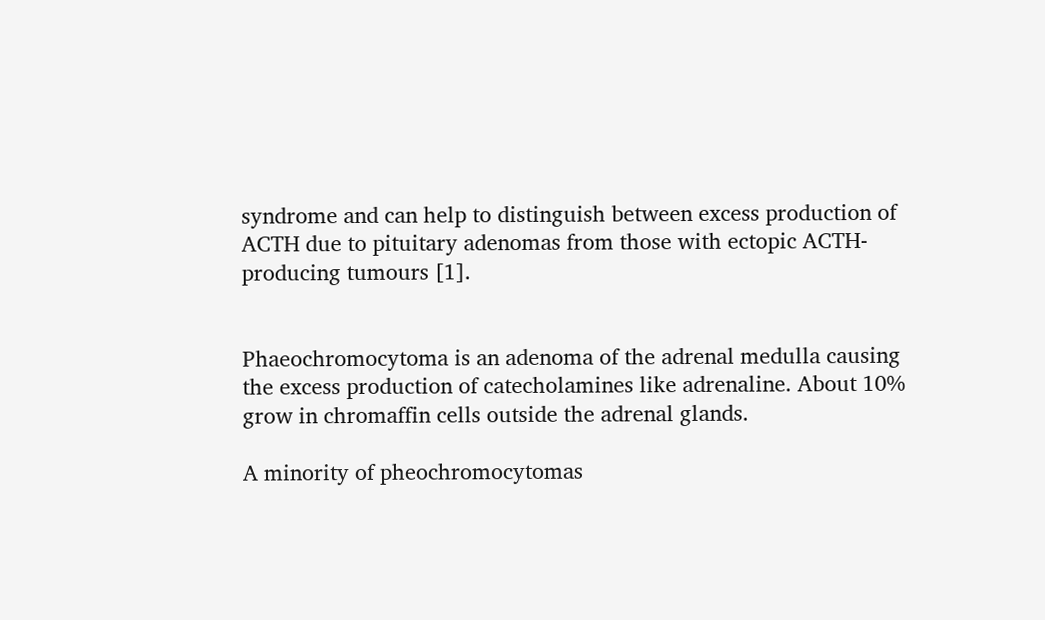syndrome and can help to distinguish between excess production of ACTH due to pituitary adenomas from those with ectopic ACTH-producing tumours [1].


Phaeochromocytoma is an adenoma of the adrenal medulla causing the excess production of catecholamines like adrenaline. About 10% grow in chromaffin cells outside the adrenal glands.

A minority of pheochromocytomas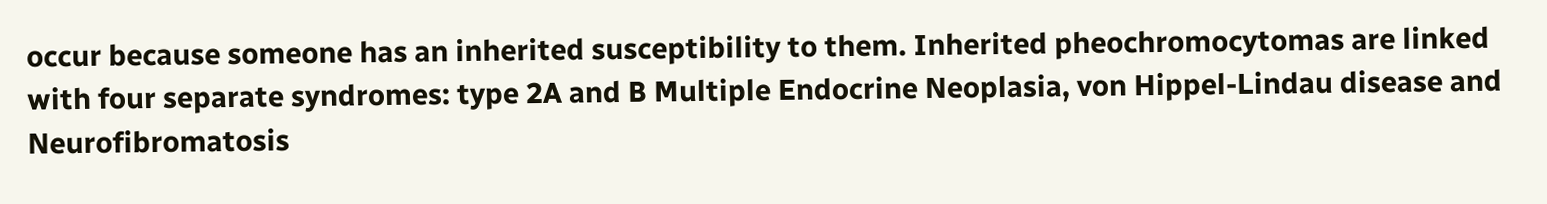occur because someone has an inherited susceptibility to them. Inherited pheochromocytomas are linked with four separate syndromes: type 2A and B Multiple Endocrine Neoplasia, von Hippel-Lindau disease and Neurofibromatosis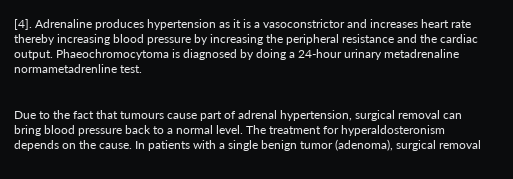[4]. Adrenaline produces hypertension as it is a vasoconstrictor and increases heart rate thereby increasing blood pressure by increasing the peripheral resistance and the cardiac output. Phaeochromocytoma is diagnosed by doing a 24-hour urinary metadrenaline normametadrenline test.


Due to the fact that tumours cause part of adrenal hypertension, surgical removal can bring blood pressure back to a normal level. The treatment for hyperaldosteronism depends on the cause. In patients with a single benign tumor (adenoma), surgical removal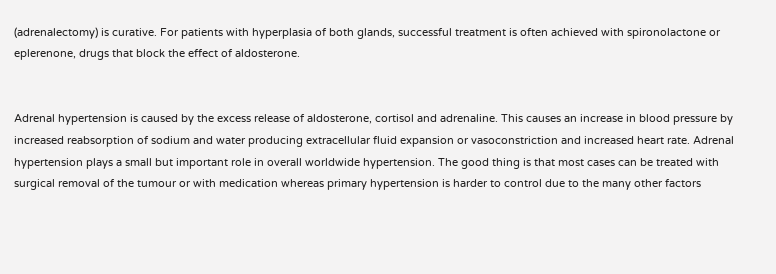(adrenalectomy) is curative. For patients with hyperplasia of both glands, successful treatment is often achieved with spironolactone or eplerenone, drugs that block the effect of aldosterone.


Adrenal hypertension is caused by the excess release of aldosterone, cortisol and adrenaline. This causes an increase in blood pressure by increased reabsorption of sodium and water producing extracellular fluid expansion or vasoconstriction and increased heart rate. Adrenal hypertension plays a small but important role in overall worldwide hypertension. The good thing is that most cases can be treated with surgical removal of the tumour or with medication whereas primary hypertension is harder to control due to the many other factors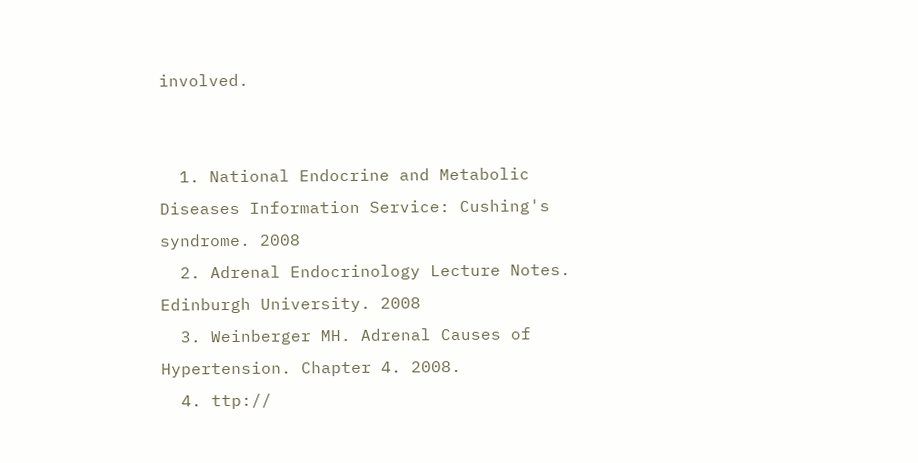involved.


  1. National Endocrine and Metabolic Diseases Information Service: Cushing's syndrome. 2008
  2. Adrenal Endocrinology Lecture Notes. Edinburgh University. 2008
  3. Weinberger MH. Adrenal Causes of Hypertension. Chapter 4. 2008.
  4. ttp://